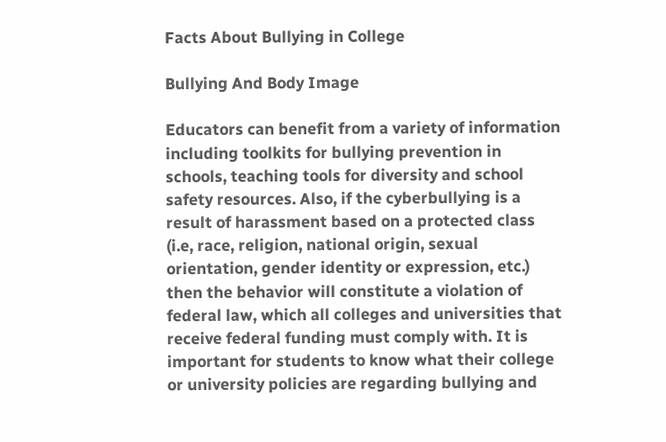Facts About Bullying in College

Bullying And Body Image

Educators can benefit from a variety of information including toolkits for bullying prevention in schools, teaching tools for diversity and school safety resources. Also, if the cyberbullying is a result of harassment based on a protected class (i.e, race, religion, national origin, sexual orientation, gender identity or expression, etc.) then the behavior will constitute a violation of federal law, which all colleges and universities that receive federal funding must comply with. It is important for students to know what their college or university policies are regarding bullying and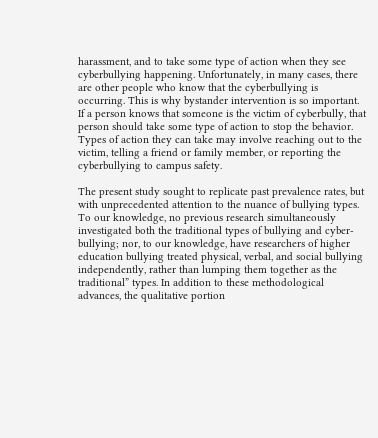harassment, and to take some type of action when they see cyberbullying happening. Unfortunately, in many cases, there are other people who know that the cyberbullying is occurring. This is why bystander intervention is so important. If a person knows that someone is the victim of cyberbully, that person should take some type of action to stop the behavior. Types of action they can take may involve reaching out to the victim, telling a friend or family member, or reporting the cyberbullying to campus safety.

The present study sought to replicate past prevalence rates, but with unprecedented attention to the nuance of bullying types. To our knowledge, no previous research simultaneously investigated both the traditional types of bullying and cyber-bullying; nor, to our knowledge, have researchers of higher education bullying treated physical, verbal, and social bullying independently, rather than lumping them together as the traditional” types. In addition to these methodological advances, the qualitative portion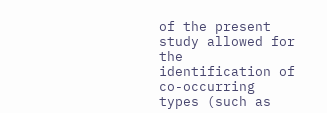of the present study allowed for the identification of co-occurring types (such as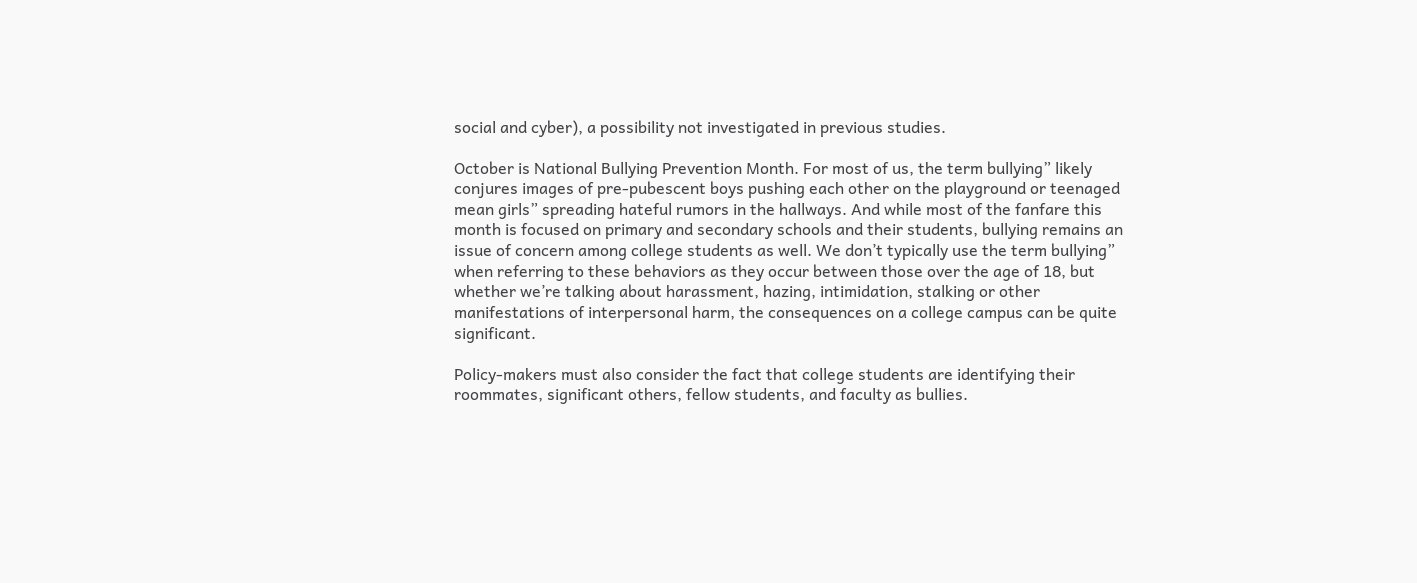social and cyber), a possibility not investigated in previous studies.

October is National Bullying Prevention Month. For most of us, the term bullying” likely conjures images of pre-pubescent boys pushing each other on the playground or teenaged mean girls” spreading hateful rumors in the hallways. And while most of the fanfare this month is focused on primary and secondary schools and their students, bullying remains an issue of concern among college students as well. We don’t typically use the term bullying” when referring to these behaviors as they occur between those over the age of 18, but whether we’re talking about harassment, hazing, intimidation, stalking or other manifestations of interpersonal harm, the consequences on a college campus can be quite significant.

Policy-makers must also consider the fact that college students are identifying their roommates, significant others, fellow students, and faculty as bullies.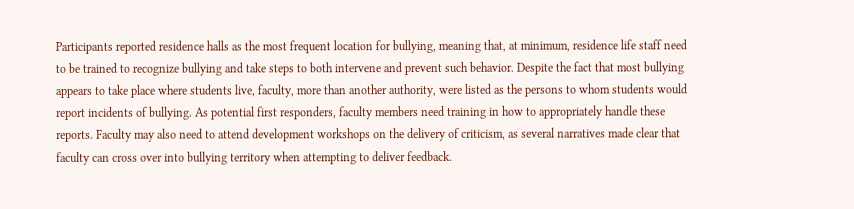Participants reported residence halls as the most frequent location for bullying, meaning that, at minimum, residence life staff need to be trained to recognize bullying and take steps to both intervene and prevent such behavior. Despite the fact that most bullying appears to take place where students live, faculty, more than another authority, were listed as the persons to whom students would report incidents of bullying. As potential first responders, faculty members need training in how to appropriately handle these reports. Faculty may also need to attend development workshops on the delivery of criticism, as several narratives made clear that faculty can cross over into bullying territory when attempting to deliver feedback.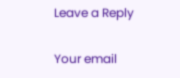Leave a Reply

Your email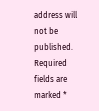address will not be published. Required fields are marked *